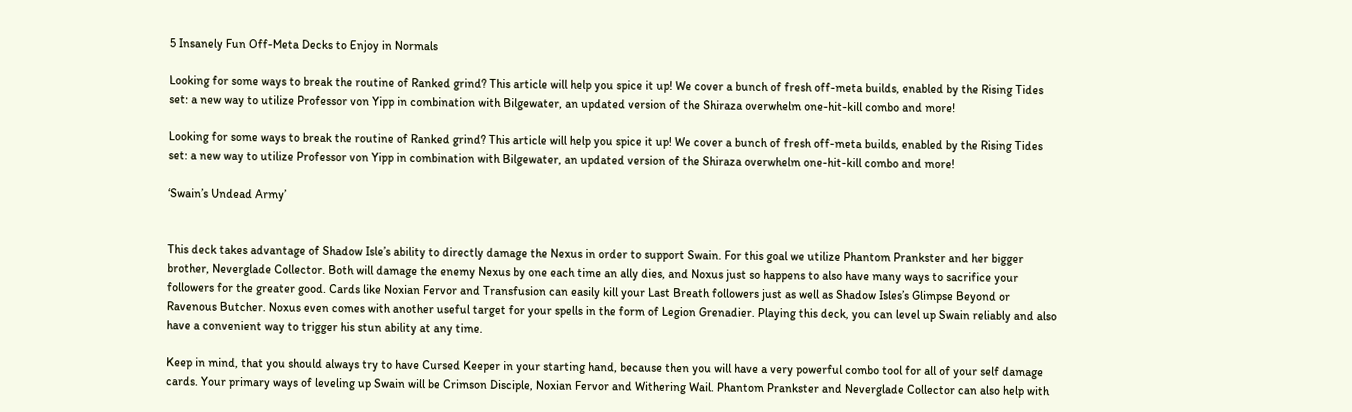5 Insanely Fun Off-Meta Decks to Enjoy in Normals

Looking for some ways to break the routine of Ranked grind? This article will help you spice it up! We cover a bunch of fresh off-meta builds, enabled by the Rising Tides set: a new way to utilize Professor von Yipp in combination with Bilgewater, an updated version of the Shiraza overwhelm one-hit-kill combo and more!

Looking for some ways to break the routine of Ranked grind? This article will help you spice it up! We cover a bunch of fresh off-meta builds, enabled by the Rising Tides set: a new way to utilize Professor von Yipp in combination with Bilgewater, an updated version of the Shiraza overwhelm one-hit-kill combo and more!

‘Swain’s Undead Army’


This deck takes advantage of Shadow Isle’s ability to directly damage the Nexus in order to support Swain. For this goal we utilize Phantom Prankster and her bigger brother, Neverglade Collector. Both will damage the enemy Nexus by one each time an ally dies, and Noxus just so happens to also have many ways to sacrifice your followers for the greater good. Cards like Noxian Fervor and Transfusion can easily kill your Last Breath followers just as well as Shadow Isles’s Glimpse Beyond or Ravenous Butcher. Noxus even comes with another useful target for your spells in the form of Legion Grenadier. Playing this deck, you can level up Swain reliably and also have a convenient way to trigger his stun ability at any time.

Keep in mind, that you should always try to have Cursed Keeper in your starting hand, because then you will have a very powerful combo tool for all of your self damage cards. Your primary ways of leveling up Swain will be Crimson Disciple, Noxian Fervor and Withering Wail. Phantom Prankster and Neverglade Collector can also help with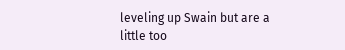leveling up Swain but are a little too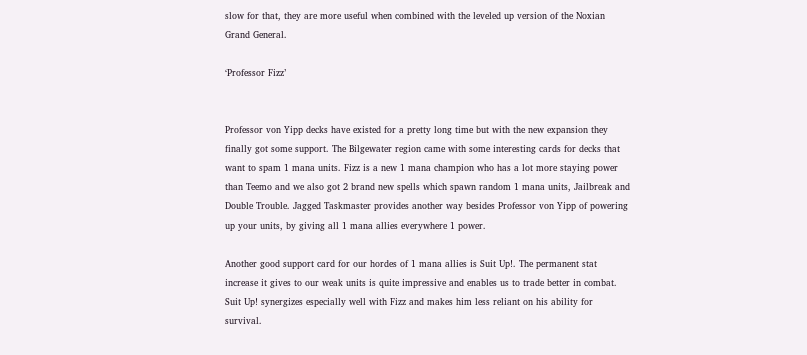slow for that, they are more useful when combined with the leveled up version of the Noxian Grand General.

‘Professor Fizz’


Professor von Yipp decks have existed for a pretty long time but with the new expansion they finally got some support. The Bilgewater region came with some interesting cards for decks that want to spam 1 mana units. Fizz is a new 1 mana champion who has a lot more staying power than Teemo and we also got 2 brand new spells which spawn random 1 mana units, Jailbreak and Double Trouble. Jagged Taskmaster provides another way besides Professor von Yipp of powering up your units, by giving all 1 mana allies everywhere 1 power.

Another good support card for our hordes of 1 mana allies is Suit Up!. The permanent stat increase it gives to our weak units is quite impressive and enables us to trade better in combat. Suit Up! synergizes especially well with Fizz and makes him less reliant on his ability for survival.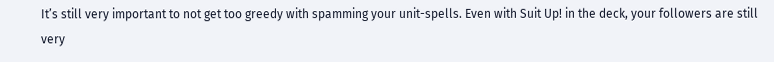It’s still very important to not get too greedy with spamming your unit-spells. Even with Suit Up! in the deck, your followers are still very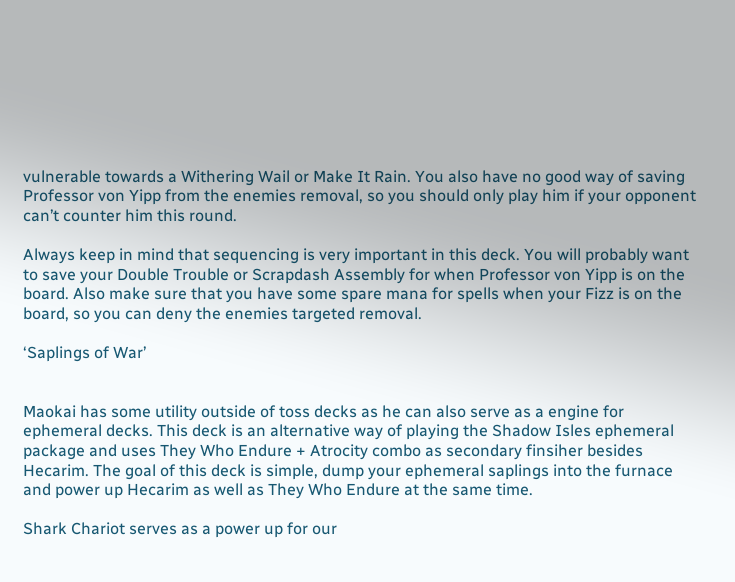vulnerable towards a Withering Wail or Make It Rain. You also have no good way of saving Professor von Yipp from the enemies removal, so you should only play him if your opponent can’t counter him this round.

Always keep in mind that sequencing is very important in this deck. You will probably want to save your Double Trouble or Scrapdash Assembly for when Professor von Yipp is on the board. Also make sure that you have some spare mana for spells when your Fizz is on the board, so you can deny the enemies targeted removal.

‘Saplings of War’


Maokai has some utility outside of toss decks as he can also serve as a engine for ephemeral decks. This deck is an alternative way of playing the Shadow Isles ephemeral package and uses They Who Endure + Atrocity combo as secondary finsiher besides Hecarim. The goal of this deck is simple, dump your ephemeral saplings into the furnace and power up Hecarim as well as They Who Endure at the same time.

Shark Chariot serves as a power up for our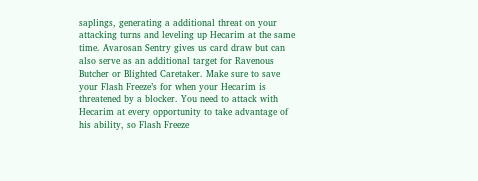saplings, generating a additional threat on your attacking turns and leveling up Hecarim at the same time. Avarosan Sentry gives us card draw but can also serve as an additional target for Ravenous Butcher or Blighted Caretaker. Make sure to save your Flash Freeze’s for when your Hecarim is threatened by a blocker. You need to attack with Hecarim at every opportunity to take advantage of his ability, so Flash Freeze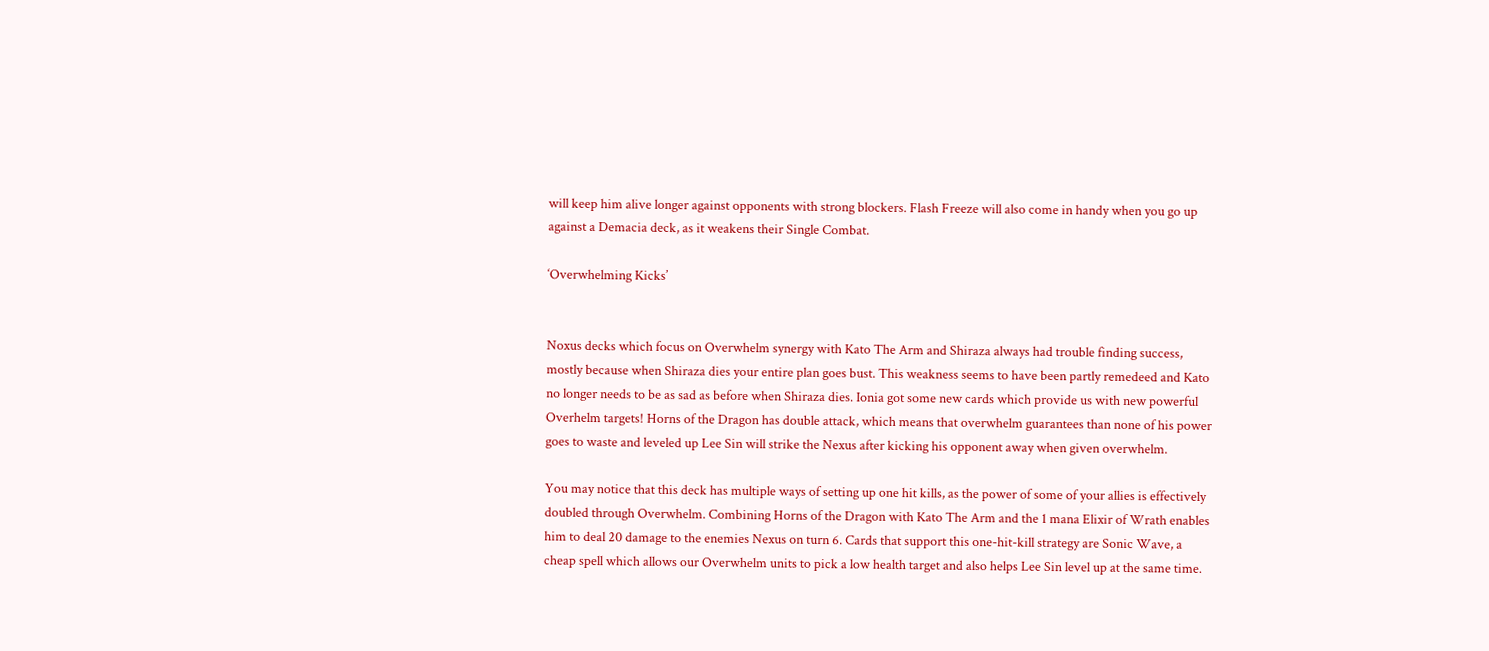will keep him alive longer against opponents with strong blockers. Flash Freeze will also come in handy when you go up against a Demacia deck, as it weakens their Single Combat.

‘Overwhelming Kicks’


Noxus decks which focus on Overwhelm synergy with Kato The Arm and Shiraza always had trouble finding success, mostly because when Shiraza dies your entire plan goes bust. This weakness seems to have been partly remedeed and Kato no longer needs to be as sad as before when Shiraza dies. Ionia got some new cards which provide us with new powerful Overhelm targets! Horns of the Dragon has double attack, which means that overwhelm guarantees than none of his power goes to waste and leveled up Lee Sin will strike the Nexus after kicking his opponent away when given overwhelm.

You may notice that this deck has multiple ways of setting up one hit kills, as the power of some of your allies is effectively doubled through Overwhelm. Combining Horns of the Dragon with Kato The Arm and the 1 mana Elixir of Wrath enables him to deal 20 damage to the enemies Nexus on turn 6. Cards that support this one-hit-kill strategy are Sonic Wave, a cheap spell which allows our Overwhelm units to pick a low health target and also helps Lee Sin level up at the same time.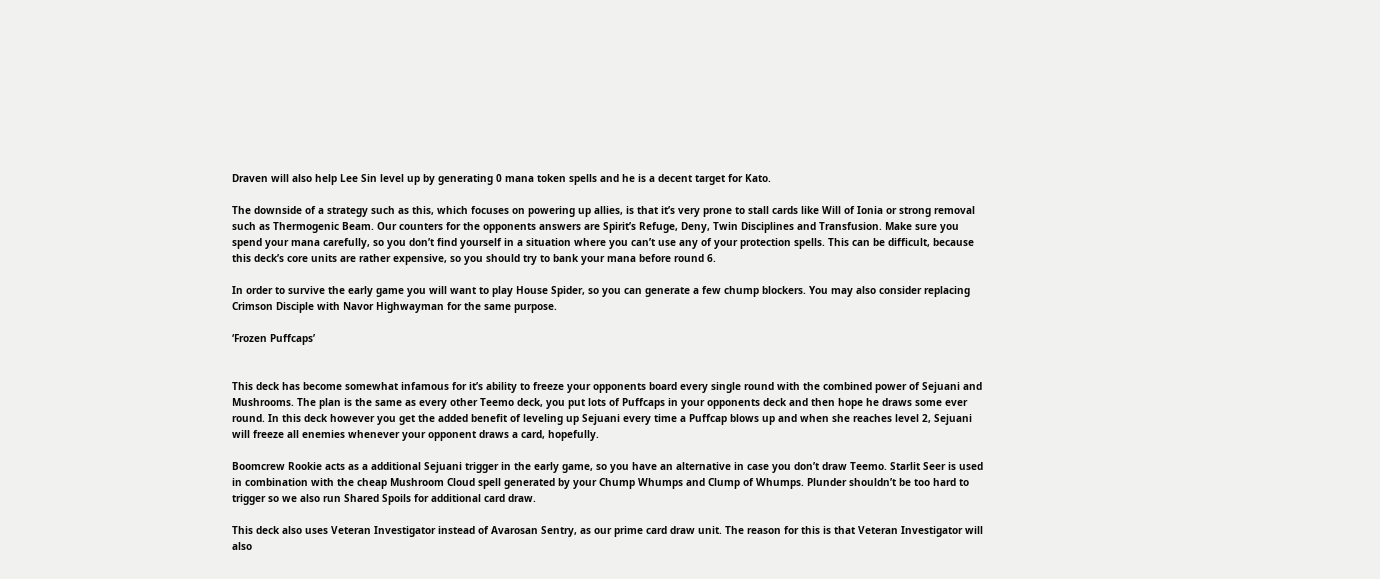Draven will also help Lee Sin level up by generating 0 mana token spells and he is a decent target for Kato.

The downside of a strategy such as this, which focuses on powering up allies, is that it’s very prone to stall cards like Will of Ionia or strong removal such as Thermogenic Beam. Our counters for the opponents answers are Spirit’s Refuge, Deny, Twin Disciplines and Transfusion. Make sure you spend your mana carefully, so you don’t find yourself in a situation where you can’t use any of your protection spells. This can be difficult, because this deck’s core units are rather expensive, so you should try to bank your mana before round 6.

In order to survive the early game you will want to play House Spider, so you can generate a few chump blockers. You may also consider replacing Crimson Disciple with Navor Highwayman for the same purpose.

‘Frozen Puffcaps’


This deck has become somewhat infamous for it’s ability to freeze your opponents board every single round with the combined power of Sejuani and Mushrooms. The plan is the same as every other Teemo deck, you put lots of Puffcaps in your opponents deck and then hope he draws some ever round. In this deck however you get the added benefit of leveling up Sejuani every time a Puffcap blows up and when she reaches level 2, Sejuani will freeze all enemies whenever your opponent draws a card, hopefully.

Boomcrew Rookie acts as a additional Sejuani trigger in the early game, so you have an alternative in case you don’t draw Teemo. Starlit Seer is used in combination with the cheap Mushroom Cloud spell generated by your Chump Whumps and Clump of Whumps. Plunder shouldn’t be too hard to trigger so we also run Shared Spoils for additional card draw.

This deck also uses Veteran Investigator instead of Avarosan Sentry, as our prime card draw unit. The reason for this is that Veteran Investigator will also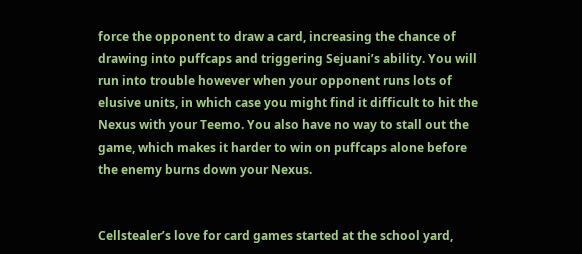force the opponent to draw a card, increasing the chance of drawing into puffcaps and triggering Sejuani’s ability. You will run into trouble however when your opponent runs lots of elusive units, in which case you might find it difficult to hit the Nexus with your Teemo. You also have no way to stall out the game, which makes it harder to win on puffcaps alone before the enemy burns down your Nexus.


Cellstealer’s love for card games started at the school yard,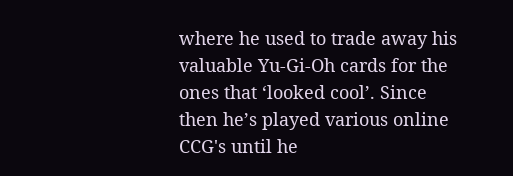where he used to trade away his valuable Yu-Gi-Oh cards for the ones that ‘looked cool’. Since then he’s played various online CCG's until he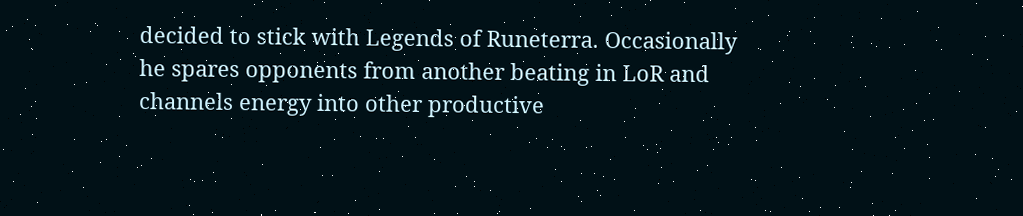decided to stick with Legends of Runeterra. Occasionally he spares opponents from another beating in LoR and channels energy into other productive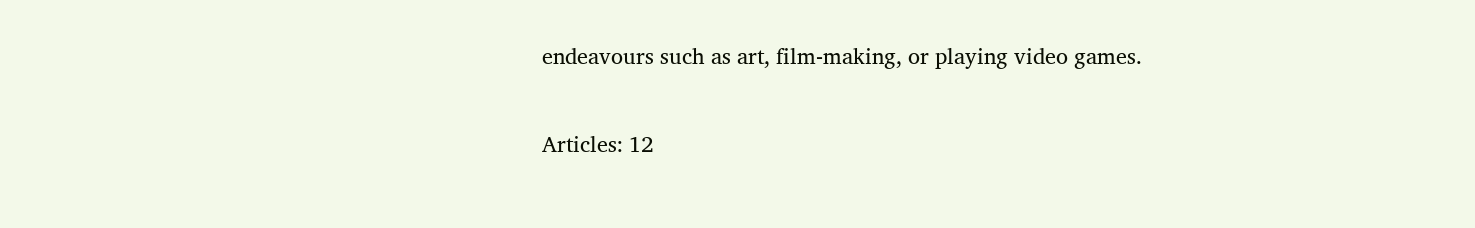endeavours such as art, film-making, or playing video games.

Articles: 12